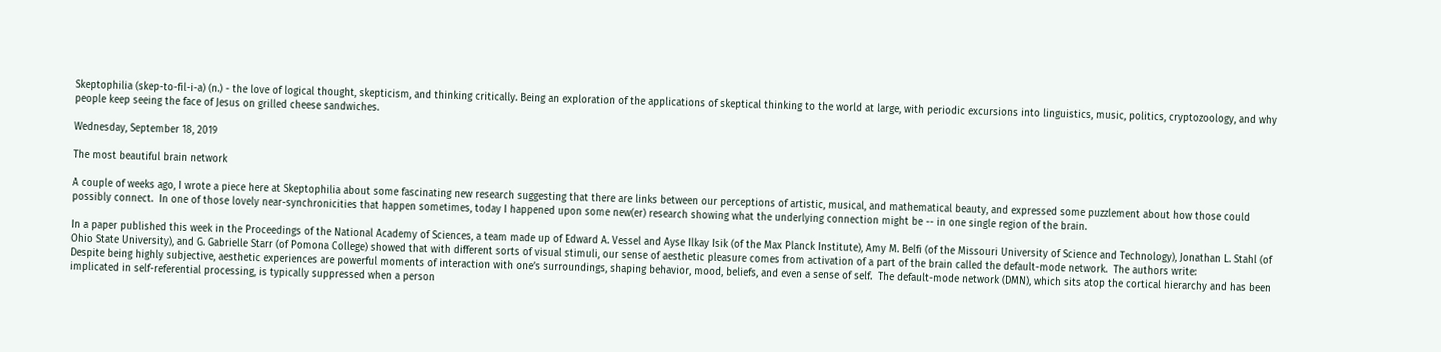Skeptophilia (skep-to-fil-i-a) (n.) - the love of logical thought, skepticism, and thinking critically. Being an exploration of the applications of skeptical thinking to the world at large, with periodic excursions into linguistics, music, politics, cryptozoology, and why people keep seeing the face of Jesus on grilled cheese sandwiches.

Wednesday, September 18, 2019

The most beautiful brain network

A couple of weeks ago, I wrote a piece here at Skeptophilia about some fascinating new research suggesting that there are links between our perceptions of artistic, musical, and mathematical beauty, and expressed some puzzlement about how those could possibly connect.  In one of those lovely near-synchronicities that happen sometimes, today I happened upon some new(er) research showing what the underlying connection might be -- in one single region of the brain.

In a paper published this week in the Proceedings of the National Academy of Sciences, a team made up of Edward A. Vessel and Ayse Ilkay Isik (of the Max Planck Institute), Amy M. Belfi (of the Missouri University of Science and Technology), Jonathan L. Stahl (of Ohio State University), and G. Gabrielle Starr (of Pomona College) showed that with different sorts of visual stimuli, our sense of aesthetic pleasure comes from activation of a part of the brain called the default-mode network.  The authors write:
Despite being highly subjective, aesthetic experiences are powerful moments of interaction with one’s surroundings, shaping behavior, mood, beliefs, and even a sense of self.  The default-mode network (DMN), which sits atop the cortical hierarchy and has been implicated in self-referential processing, is typically suppressed when a person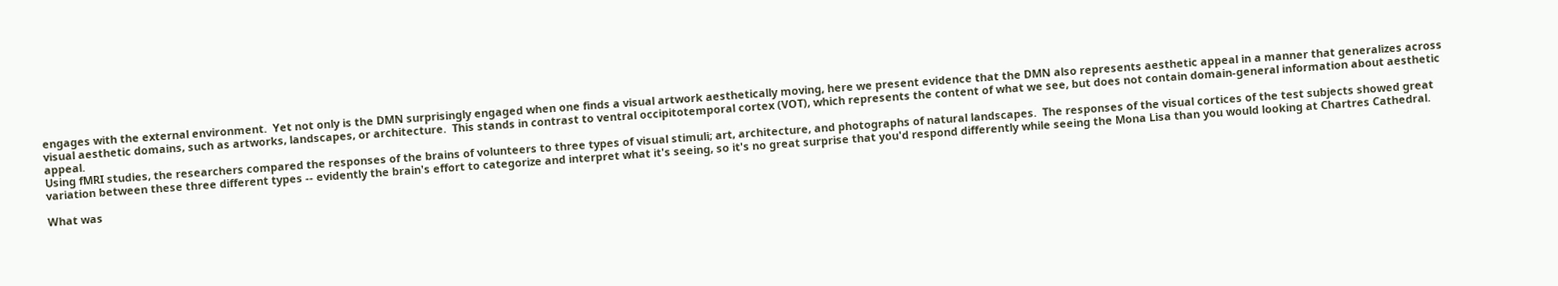engages with the external environment.  Yet not only is the DMN surprisingly engaged when one finds a visual artwork aesthetically moving, here we present evidence that the DMN also represents aesthetic appeal in a manner that generalizes across visual aesthetic domains, such as artworks, landscapes, or architecture.  This stands in contrast to ventral occipitotemporal cortex (VOT), which represents the content of what we see, but does not contain domain-general information about aesthetic appeal.
Using fMRI studies, the researchers compared the responses of the brains of volunteers to three types of visual stimuli; art, architecture, and photographs of natural landscapes.  The responses of the visual cortices of the test subjects showed great variation between these three different types -- evidently the brain's effort to categorize and interpret what it's seeing, so it's no great surprise that you'd respond differently while seeing the Mona Lisa than you would looking at Chartres Cathedral.

What was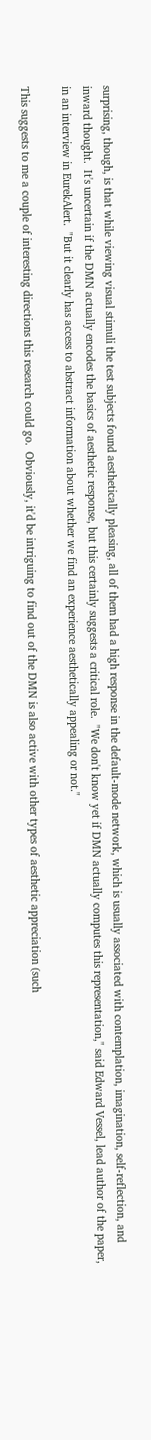surprising, though, is that while viewing visual stimuli the test subjects found aesthetically pleasing, all of them had a high response in the default-mode network, which is usually associated with contemplation, imagination, self-reflection, and inward thought.  It's uncertain if the DMN actually encodes the basics of aesthetic response, but this certainly suggests a critical role.  "We don't know yet if DMN actually computes this representation," said Edward Vessel, lead author of the paper, in an interview in EurekAlert.  "But it clearly has access to abstract information about whether we find an experience aesthetically appealing or not."

This suggests to me a couple of interesting directions this research could go.  Obviously, it'd be intriguing to find out of the DMN is also active with other types of aesthetic appreciation (such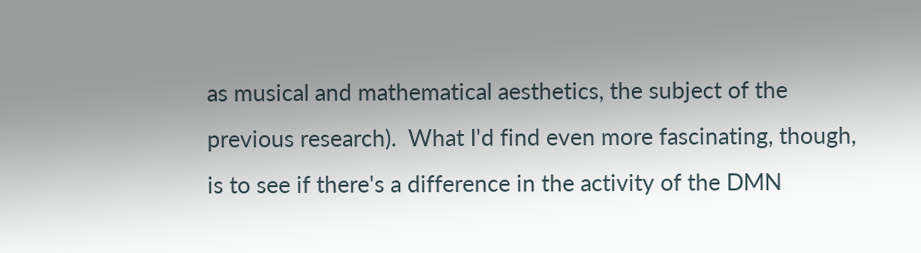as musical and mathematical aesthetics, the subject of the previous research).  What I'd find even more fascinating, though, is to see if there's a difference in the activity of the DMN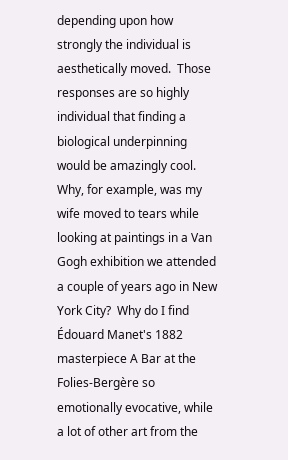depending upon how strongly the individual is aesthetically moved.  Those responses are so highly individual that finding a biological underpinning would be amazingly cool.  Why, for example, was my wife moved to tears while looking at paintings in a Van Gogh exhibition we attended a couple of years ago in New York City?  Why do I find Édouard Manet's 1882 masterpiece A Bar at the Folies-Bergère so emotionally evocative, while a lot of other art from the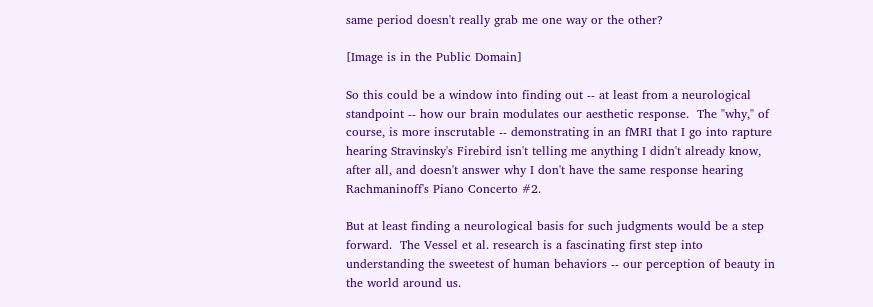same period doesn't really grab me one way or the other?

[Image is in the Public Domain]

So this could be a window into finding out -- at least from a neurological standpoint -- how our brain modulates our aesthetic response.  The "why," of course, is more inscrutable -- demonstrating in an fMRI that I go into rapture hearing Stravinsky's Firebird isn't telling me anything I didn't already know, after all, and doesn't answer why I don't have the same response hearing Rachmaninoff's Piano Concerto #2.

But at least finding a neurological basis for such judgments would be a step forward.  The Vessel et al. research is a fascinating first step into understanding the sweetest of human behaviors -- our perception of beauty in the world around us.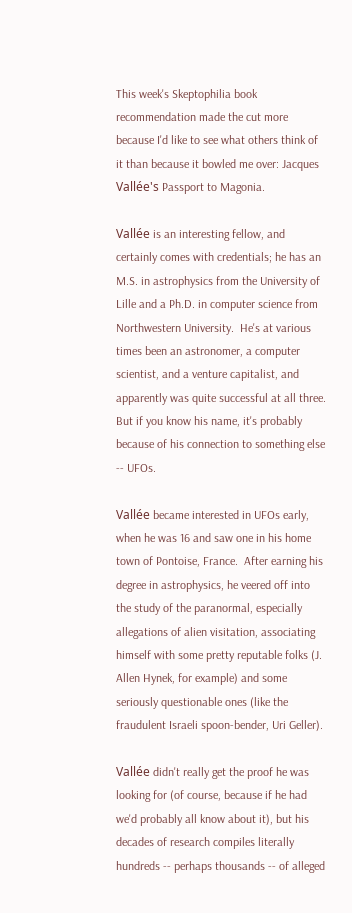This week's Skeptophilia book recommendation made the cut more because I'd like to see what others think of it than because it bowled me over: Jacques Vallée's Passport to Magonia.

Vallée is an interesting fellow, and certainly comes with credentials; he has an M.S. in astrophysics from the University of Lille and a Ph.D. in computer science from Northwestern University.  He's at various times been an astronomer, a computer scientist, and a venture capitalist, and apparently was quite successful at all three.  But if you know his name, it's probably because of his connection to something else -- UFOs.

Vallée became interested in UFOs early, when he was 16 and saw one in his home town of Pontoise, France.  After earning his degree in astrophysics, he veered off into the study of the paranormal, especially allegations of alien visitation, associating himself with some pretty reputable folks (J. Allen Hynek, for example) and some seriously questionable ones (like the fraudulent Israeli spoon-bender, Uri Geller).

Vallée didn't really get the proof he was looking for (of course, because if he had we'd probably all know about it), but his decades of research compiles literally hundreds -- perhaps thousands -- of alleged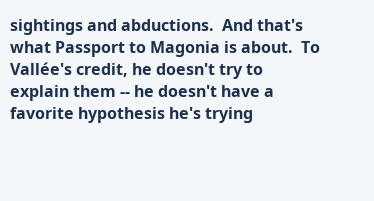sightings and abductions.  And that's what Passport to Magonia is about.  To Vallée's credit, he doesn't try to explain them -- he doesn't have a favorite hypothesis he's trying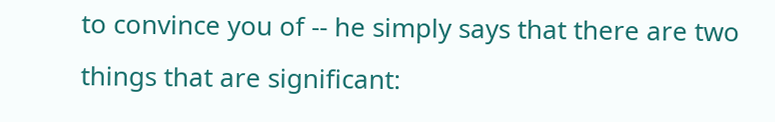to convince you of -- he simply says that there are two things that are significant: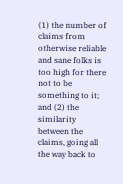(1) the number of claims from otherwise reliable and sane folks is too high for there not to be something to it; and (2) the similarity between the claims, going all the way back to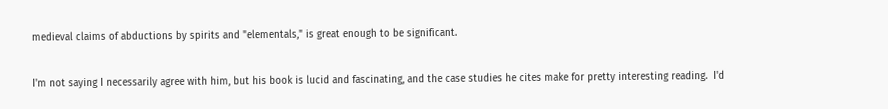medieval claims of abductions by spirits and "elementals," is great enough to be significant.

I'm not saying I necessarily agree with him, but his book is lucid and fascinating, and the case studies he cites make for pretty interesting reading.  I'd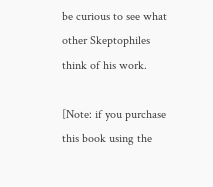be curious to see what other Skeptophiles think of his work.

[Note: if you purchase this book using the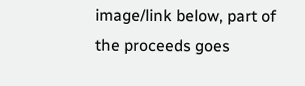image/link below, part of the proceeds goes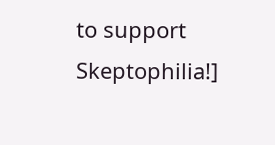to support Skeptophilia!]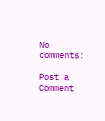No comments:

Post a Comment